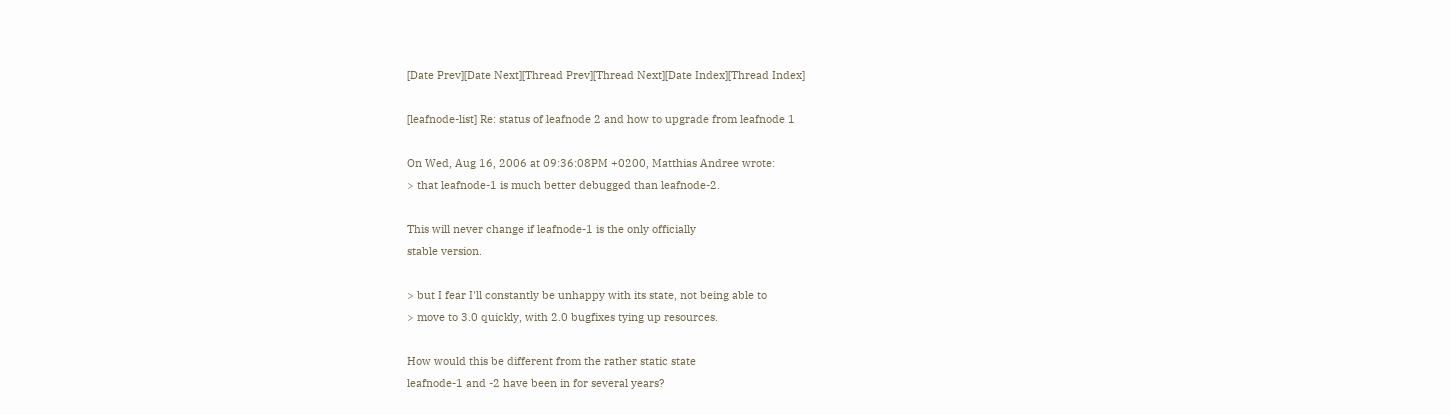[Date Prev][Date Next][Thread Prev][Thread Next][Date Index][Thread Index]

[leafnode-list] Re: status of leafnode 2 and how to upgrade from leafnode 1

On Wed, Aug 16, 2006 at 09:36:08PM +0200, Matthias Andree wrote:
> that leafnode-1 is much better debugged than leafnode-2.

This will never change if leafnode-1 is the only officially
stable version.

> but I fear I'll constantly be unhappy with its state, not being able to
> move to 3.0 quickly, with 2.0 bugfixes tying up resources.

How would this be different from the rather static state
leafnode-1 and -2 have been in for several years?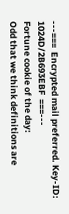---===  Encrypted mail preferred. Key-ID: 1024D/2B693EBF  ===---
Fortune cookie of the day:
Odd that we think definitions are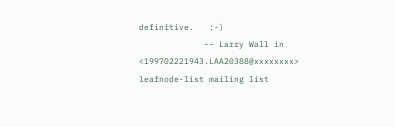definitive.   :-)
             -- Larry Wall in <199702221943.LAA20388@xxxxxxxx>
leafnode-list mailing list